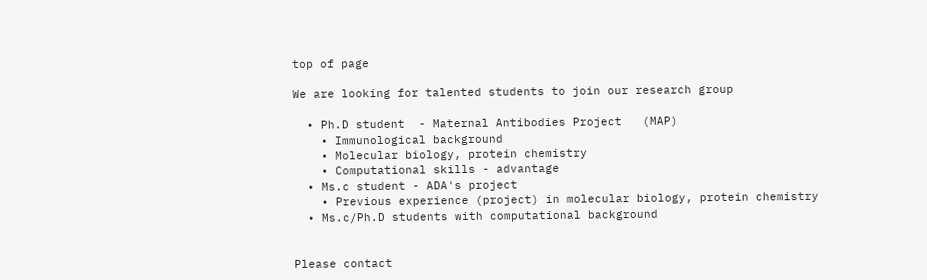top of page

We are looking for talented students to join our research group

  • Ph.D student  - Maternal Antibodies Project   (MAP)
    • Immunological background
    • Molecular biology, protein chemistry
    • Computational skills - advantage
  • Ms.c student - ADA's project
    • Previous experience (project) in molecular biology, protein chemistry
  • Ms.c/Ph.D students with computational background


Please contact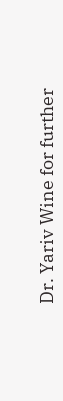Dr. Yariv Wine for further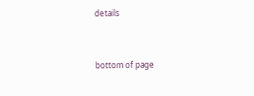details


bottom of page